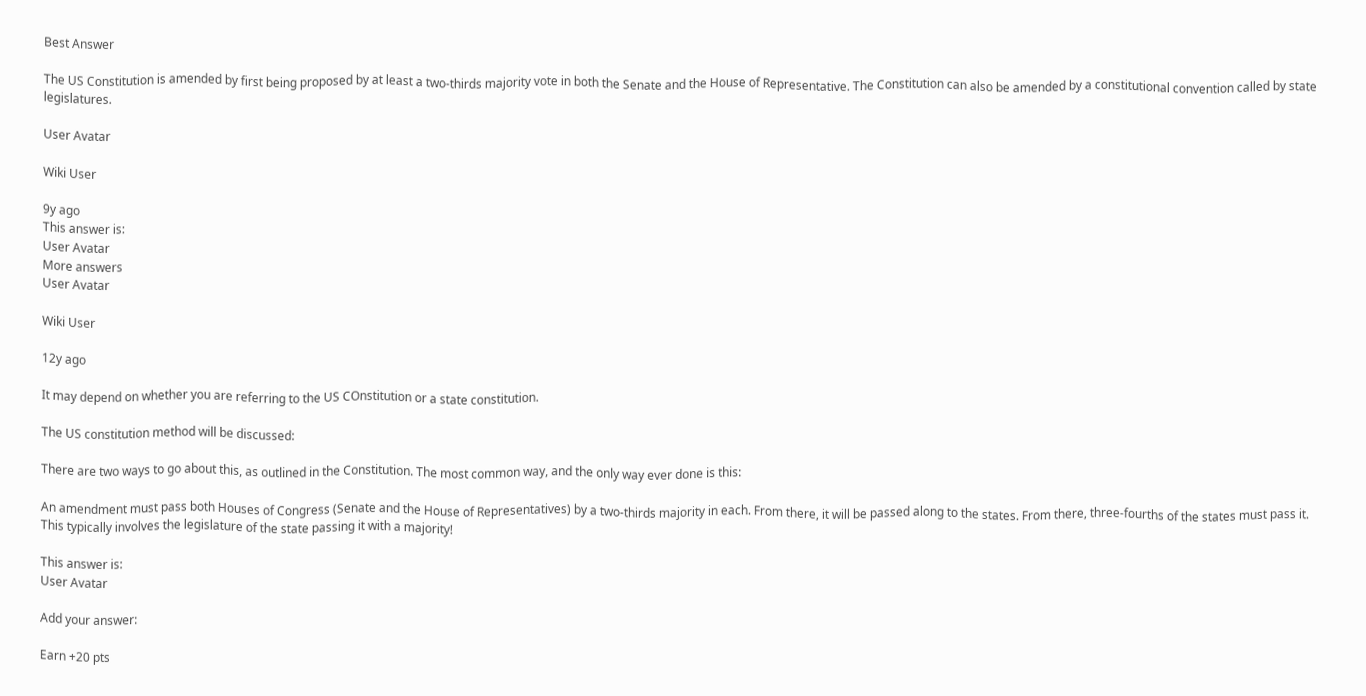Best Answer

The US Constitution is amended by first being proposed by at least a two-thirds majority vote in both the Senate and the House of Representative. The Constitution can also be amended by a constitutional convention called by state legislatures.

User Avatar

Wiki User

9y ago
This answer is:
User Avatar
More answers
User Avatar

Wiki User

12y ago

It may depend on whether you are referring to the US COnstitution or a state constitution.

The US constitution method will be discussed:

There are two ways to go about this, as outlined in the Constitution. The most common way, and the only way ever done is this:

An amendment must pass both Houses of Congress (Senate and the House of Representatives) by a two-thirds majority in each. From there, it will be passed along to the states. From there, three-fourths of the states must pass it. This typically involves the legislature of the state passing it with a majority!

This answer is:
User Avatar

Add your answer:

Earn +20 pts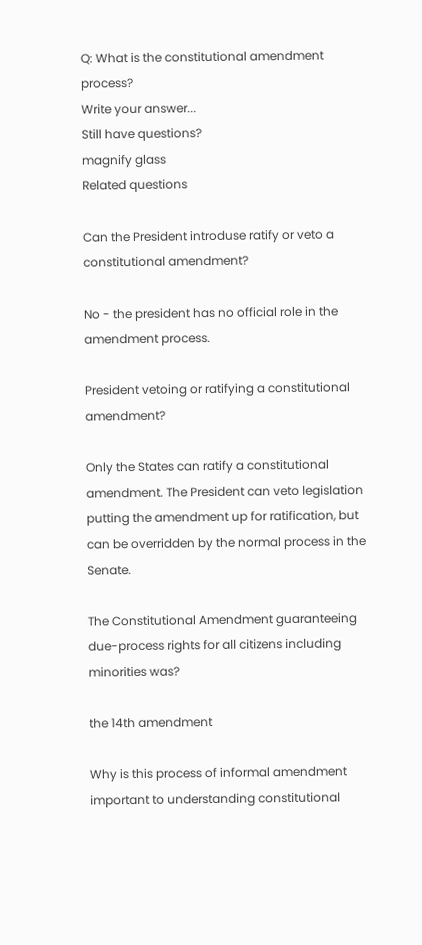Q: What is the constitutional amendment process?
Write your answer...
Still have questions?
magnify glass
Related questions

Can the President introduse ratify or veto a constitutional amendment?

No - the president has no official role in the amendment process.

President vetoing or ratifying a constitutional amendment?

Only the States can ratify a constitutional amendment. The President can veto legislation putting the amendment up for ratification, but can be overridden by the normal process in the Senate.

The Constitutional Amendment guaranteeing due-process rights for all citizens including minorities was?

the 14th amendment

Why is this process of informal amendment important to understanding constitutional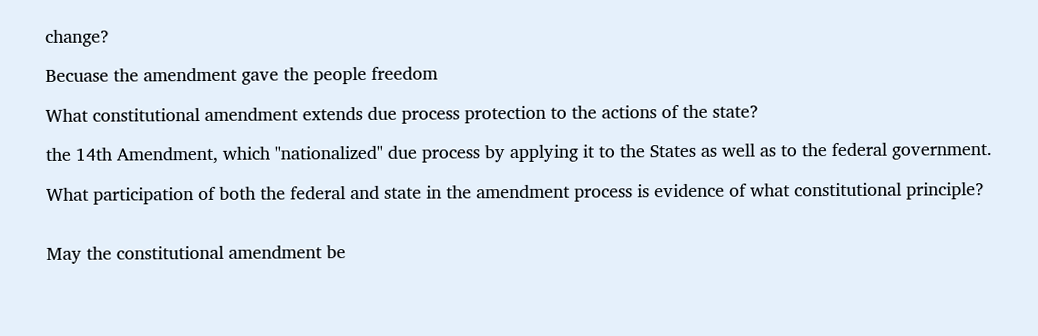change?

Becuase the amendment gave the people freedom

What constitutional amendment extends due process protection to the actions of the state?

the 14th Amendment, which "nationalized" due process by applying it to the States as well as to the federal government.

What participation of both the federal and state in the amendment process is evidence of what constitutional principle?


May the constitutional amendment be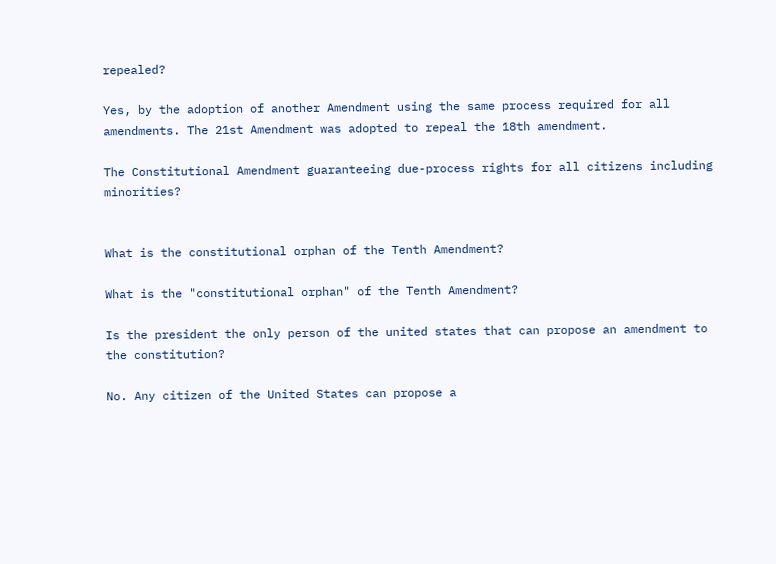repealed?

Yes, by the adoption of another Amendment using the same process required for all amendments. The 21st Amendment was adopted to repeal the 18th amendment.

The Constitutional Amendment guaranteeing due-process rights for all citizens including minorities?


What is the constitutional orphan of the Tenth Amendment?

What is the "constitutional orphan" of the Tenth Amendment?

Is the president the only person of the united states that can propose an amendment to the constitution?

No. Any citizen of the United States can propose a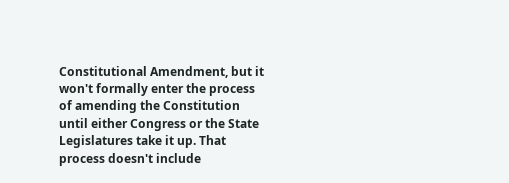Constitutional Amendment, but it won't formally enter the process of amending the Constitution until either Congress or the State Legislatures take it up. That process doesn't include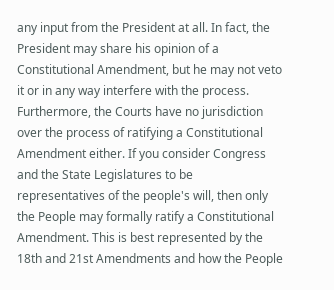any input from the President at all. In fact, the President may share his opinion of a Constitutional Amendment, but he may not veto it or in any way interfere with the process. Furthermore, the Courts have no jurisdiction over the process of ratifying a Constitutional Amendment either. If you consider Congress and the State Legislatures to be representatives of the people's will, then only the People may formally ratify a Constitutional Amendment. This is best represented by the 18th and 21st Amendments and how the People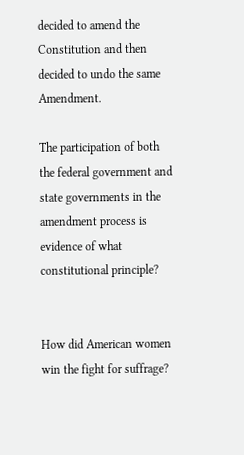decided to amend the Constitution and then decided to undo the same Amendment.

The participation of both the federal government and state governments in the amendment process is evidence of what constitutional principle?


How did American women win the fight for suffrage?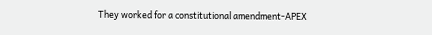They worked for a constitutional amendment-APEX